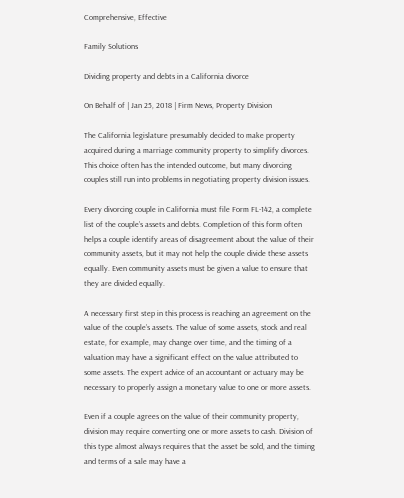Comprehensive, Effective

Family Solutions

Dividing property and debts in a California divorce

On Behalf of | Jan 25, 2018 | Firm News, Property Division

The California legislature presumably decided to make property acquired during a marriage community property to simplify divorces. This choice often has the intended outcome, but many divorcing couples still run into problems in negotiating property division issues.

Every divorcing couple in California must file Form FL-142, a complete list of the couple’s assets and debts. Completion of this form often helps a couple identify areas of disagreement about the value of their community assets, but it may not help the couple divide these assets equally. Even community assets must be given a value to ensure that they are divided equally.

A necessary first step in this process is reaching an agreement on the value of the couple’s assets. The value of some assets, stock and real estate, for example, may change over time, and the timing of a valuation may have a significant effect on the value attributed to some assets. The expert advice of an accountant or actuary may be necessary to properly assign a monetary value to one or more assets.

Even if a couple agrees on the value of their community property, division may require converting one or more assets to cash. Division of this type almost always requires that the asset be sold, and the timing and terms of a sale may have a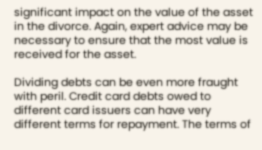significant impact on the value of the asset in the divorce. Again, expert advice may be necessary to ensure that the most value is received for the asset.

Dividing debts can be even more fraught with peril. Credit card debts owed to different card issuers can have very different terms for repayment. The terms of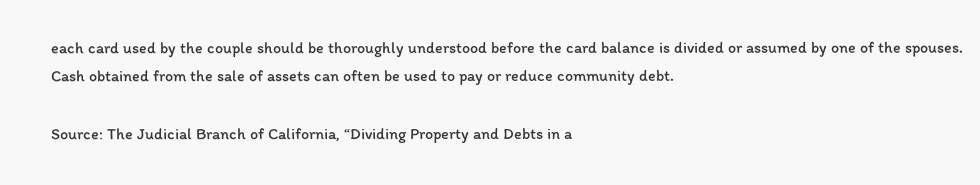each card used by the couple should be thoroughly understood before the card balance is divided or assumed by one of the spouses. Cash obtained from the sale of assets can often be used to pay or reduce community debt.

Source: The Judicial Branch of California, “Dividing Property and Debts in a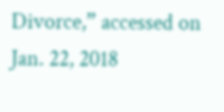Divorce,” accessed on Jan. 22, 2018